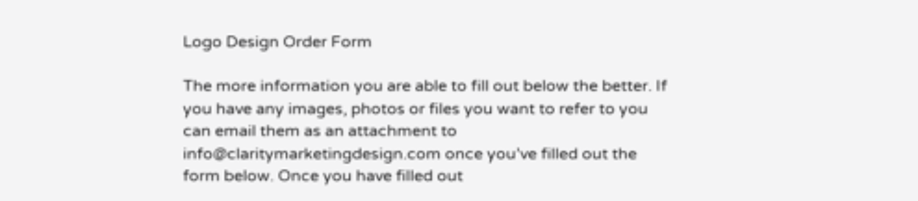Logo Design Order Form

The more information you are able to fill out below the better. If you have any images, photos or files you want to refer to you can email them as an attachment to info@claritymarketingdesign.com once you’ve filled out the form below. Once you have filled out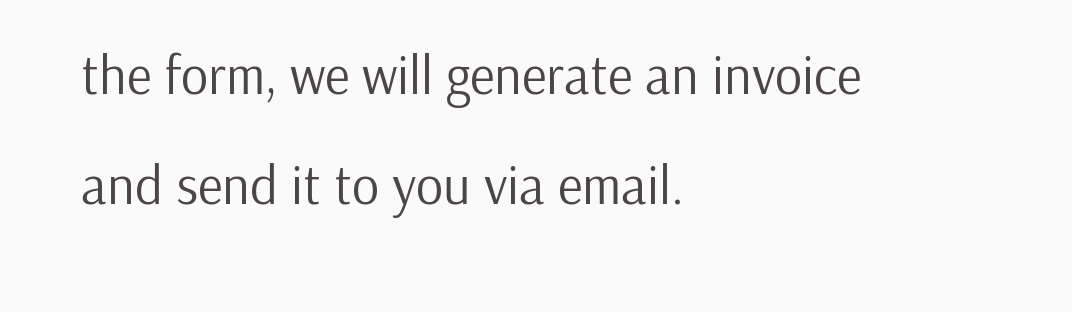the form, we will generate an invoice and send it to you via email.